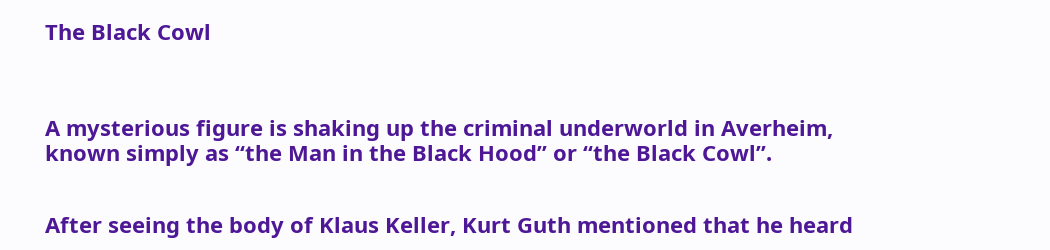The Black Cowl



A mysterious figure is shaking up the criminal underworld in Averheim, known simply as “the Man in the Black Hood” or “the Black Cowl”.


After seeing the body of Klaus Keller, Kurt Guth mentioned that he heard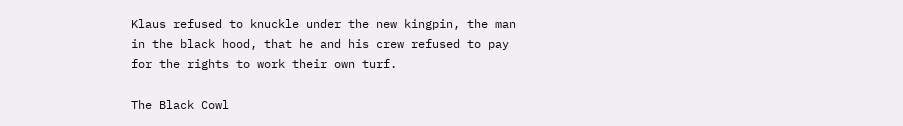Klaus refused to knuckle under the new kingpin, the man in the black hood, that he and his crew refused to pay for the rights to work their own turf.

The Black Cowl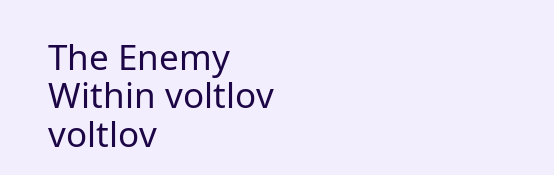The Enemy Within voltlov voltlov